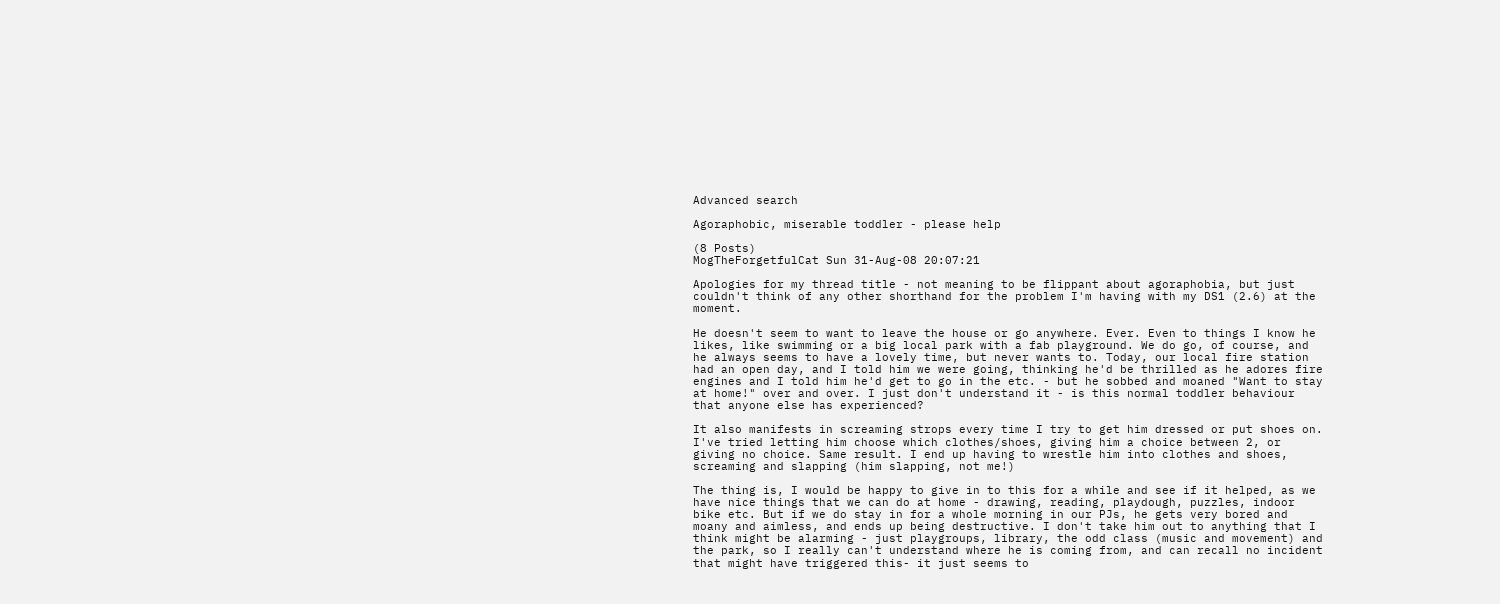Advanced search

Agoraphobic, miserable toddler - please help

(8 Posts)
MogTheForgetfulCat Sun 31-Aug-08 20:07:21

Apologies for my thread title - not meaning to be flippant about agoraphobia, but just couldn't think of any other shorthand for the problem I'm having with my DS1 (2.6) at the moment.

He doesn't seem to want to leave the house or go anywhere. Ever. Even to things I know he likes, like swimming or a big local park with a fab playground. We do go, of course, and he always seems to have a lovely time, but never wants to. Today, our local fire station had an open day, and I told him we were going, thinking he'd be thrilled as he adores fire engines and I told him he'd get to go in the etc. - but he sobbed and moaned "Want to stay at home!" over and over. I just don't understand it - is this normal toddler behaviour that anyone else has experienced?

It also manifests in screaming strops every time I try to get him dressed or put shoes on. I've tried letting him choose which clothes/shoes, giving him a choice between 2, or giving no choice. Same result. I end up having to wrestle him into clothes and shoes, screaming and slapping (him slapping, not me!)

The thing is, I would be happy to give in to this for a while and see if it helped, as we have nice things that we can do at home - drawing, reading, playdough, puzzles, indoor bike etc. But if we do stay in for a whole morning in our PJs, he gets very bored and moany and aimless, and ends up being destructive. I don't take him out to anything that I think might be alarming - just playgroups, library, the odd class (music and movement) and the park, so I really can't understand where he is coming from, and can recall no incident that might have triggered this- it just seems to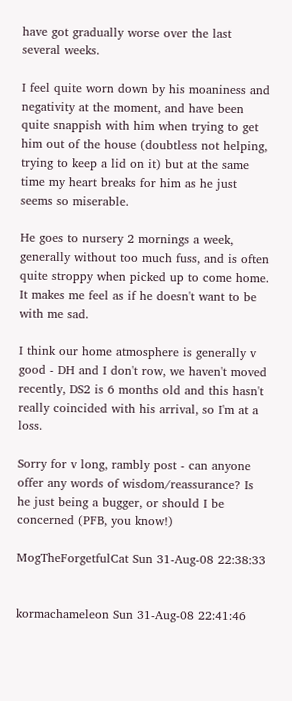have got gradually worse over the last several weeks.

I feel quite worn down by his moaniness and negativity at the moment, and have been quite snappish with him when trying to get him out of the house (doubtless not helping, trying to keep a lid on it) but at the same time my heart breaks for him as he just seems so miserable.

He goes to nursery 2 mornings a week, generally without too much fuss, and is often quite stroppy when picked up to come home. It makes me feel as if he doesn't want to be with me sad.

I think our home atmosphere is generally v good - DH and I don't row, we haven't moved recently, DS2 is 6 months old and this hasn't really coincided with his arrival, so I'm at a loss.

Sorry for v long, rambly post - can anyone offer any words of wisdom/reassurance? Is he just being a bugger, or should I be concerned (PFB, you know!)

MogTheForgetfulCat Sun 31-Aug-08 22:38:33


kormachameleon Sun 31-Aug-08 22:41:46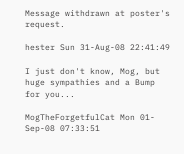Message withdrawn at poster's request.

hester Sun 31-Aug-08 22:41:49

I just don't know, Mog, but huge sympathies and a Bump for you...

MogTheForgetfulCat Mon 01-Sep-08 07:33:51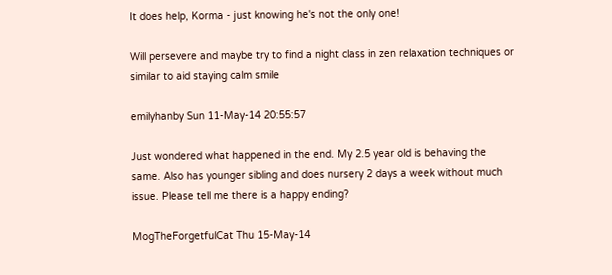It does help, Korma - just knowing he's not the only one!

Will persevere and maybe try to find a night class in zen relaxation techniques or similar to aid staying calm smile

emilyhanby Sun 11-May-14 20:55:57

Just wondered what happened in the end. My 2.5 year old is behaving the same. Also has younger sibling and does nursery 2 days a week without much issue. Please tell me there is a happy ending?

MogTheForgetfulCat Thu 15-May-14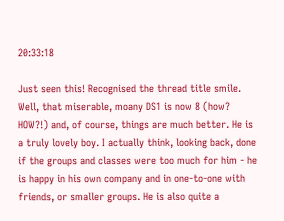20:33:18

Just seen this! Recognised the thread title smile. Well, that miserable, moany DS1 is now 8 (how? HOW?!) and, of course, things are much better. He is a truly lovely boy. I actually think, looking back, done if the groups and classes were too much for him - he is happy in his own company and in one-to-one with friends, or smaller groups. He is also quite a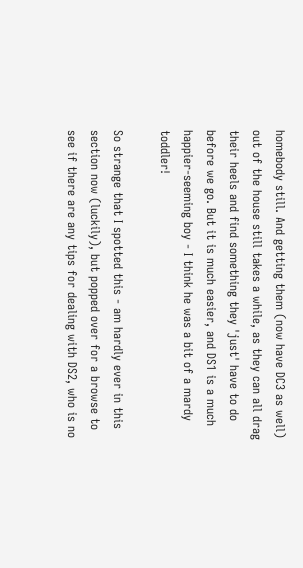homebody still. And getting them (now have DC3 as well) out of the house still takes a while, as they can all drag their heels and find something they 'just' have to do before we go. But it is much easier, and DS1 is a much happier-seeming boy - I think he was a bit of a mardy toddler!

So strange that I spotted this - am hardly ever in this section now (luckily), but popped over for a browse to see if there are any tips for dealing with DS2, who is no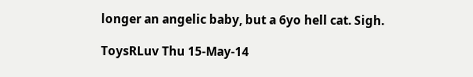longer an angelic baby, but a 6yo hell cat. Sigh.

ToysRLuv Thu 15-May-14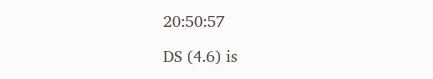20:50:57

DS (4.6) is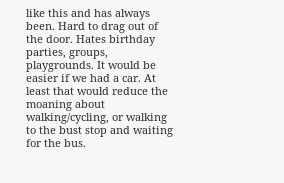like this and has always been. Hard to drag out of the door. Hates birthday parties, groups, playgrounds. It would be easier if we had a car. At least that would reduce the moaning about walking/cycling, or walking to the bust stop and waiting for the bus.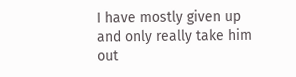I have mostly given up and only really take him out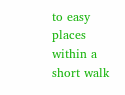to easy places within a short walk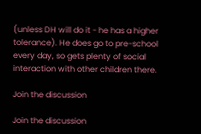(unless DH will do it - he has a higher tolerance). He does go to pre-school every day, so gets plenty of social interaction with other children there.

Join the discussion

Join the discussion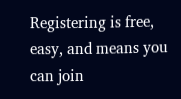Registering is free, easy, and means you can join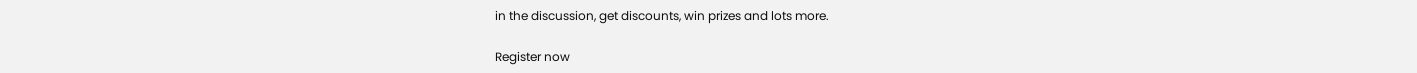in the discussion, get discounts, win prizes and lots more.

Register now